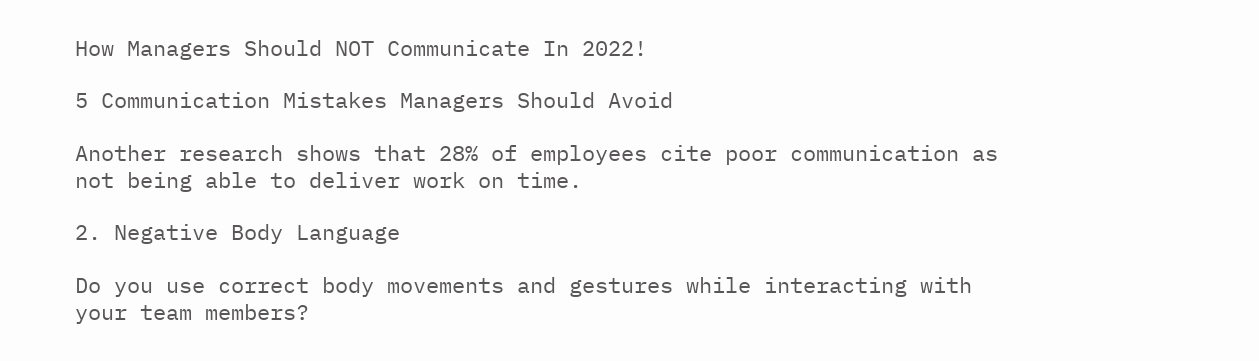How Managers Should NOT Communicate In 2022!

5 Communication Mistakes Managers Should Avoid

Another research shows that 28% of employees cite poor communication as not being able to deliver work on time.

2. Negative Body Language

Do you use correct body movements and gestures while interacting with your team members?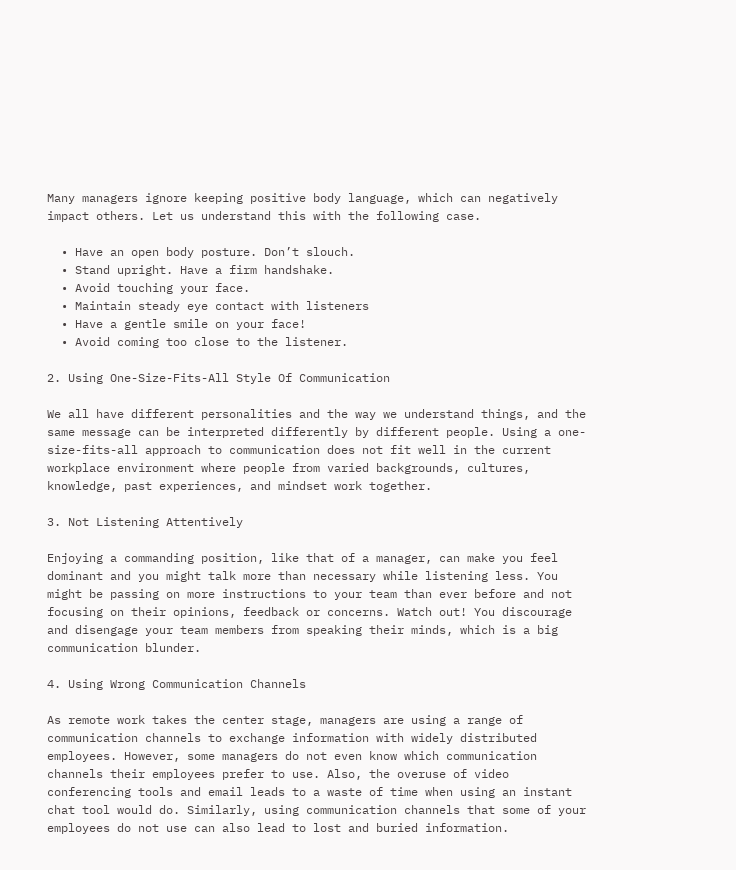Many managers ignore keeping positive body language, which can negatively impact others. Let us understand this with the following case.

  • Have an open body posture. Don’t slouch.
  • Stand upright. Have a firm handshake.
  • Avoid touching your face.
  • Maintain steady eye contact with listeners
  • Have a gentle smile on your face!
  • Avoid coming too close to the listener.

2. Using One-Size-Fits-All Style Of Communication

We all have different personalities and the way we understand things, and the same message can be interpreted differently by different people. Using a one-size-fits-all approach to communication does not fit well in the current workplace environment where people from varied backgrounds, cultures, knowledge, past experiences, and mindset work together.

3. Not Listening Attentively

Enjoying a commanding position, like that of a manager, can make you feel dominant and you might talk more than necessary while listening less. You might be passing on more instructions to your team than ever before and not focusing on their opinions, feedback or concerns. Watch out! You discourage and disengage your team members from speaking their minds, which is a big communication blunder.

4. Using Wrong Communication Channels

As remote work takes the center stage, managers are using a range of communication channels to exchange information with widely distributed employees. However, some managers do not even know which communication channels their employees prefer to use. Also, the overuse of video conferencing tools and email leads to a waste of time when using an instant chat tool would do. Similarly, using communication channels that some of your employees do not use can also lead to lost and buried information.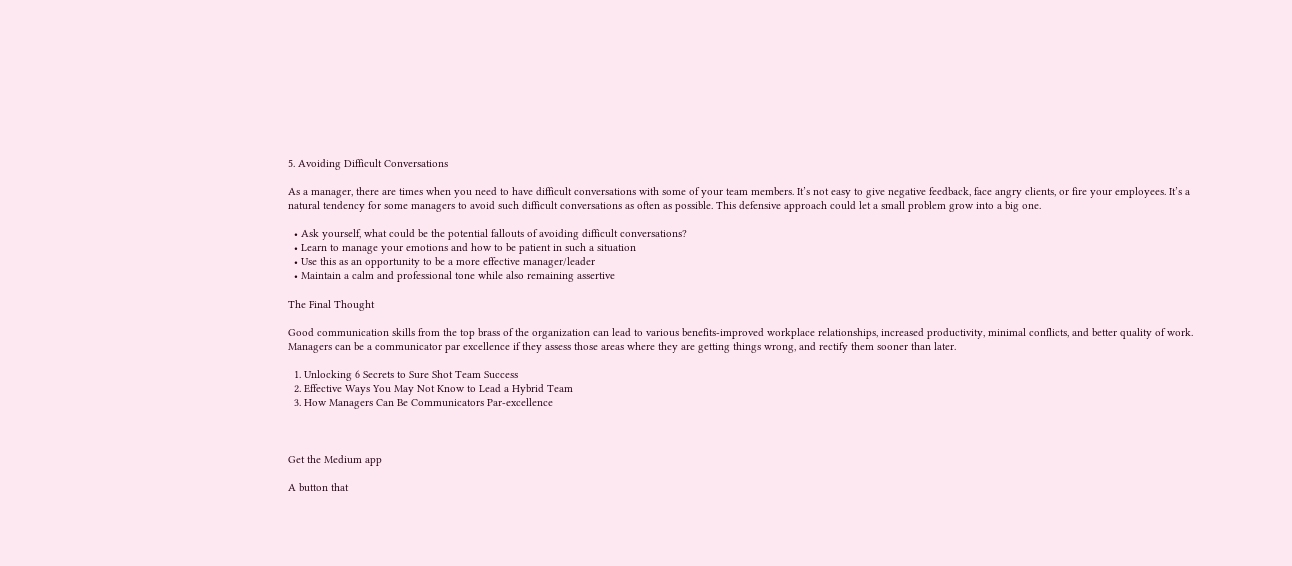5. Avoiding Difficult Conversations

As a manager, there are times when you need to have difficult conversations with some of your team members. It’s not easy to give negative feedback, face angry clients, or fire your employees. It’s a natural tendency for some managers to avoid such difficult conversations as often as possible. This defensive approach could let a small problem grow into a big one.

  • Ask yourself, what could be the potential fallouts of avoiding difficult conversations?
  • Learn to manage your emotions and how to be patient in such a situation
  • Use this as an opportunity to be a more effective manager/leader
  • Maintain a calm and professional tone while also remaining assertive

The Final Thought

Good communication skills from the top brass of the organization can lead to various benefits-improved workplace relationships, increased productivity, minimal conflicts, and better quality of work. Managers can be a communicator par excellence if they assess those areas where they are getting things wrong, and rectify them sooner than later.

  1. Unlocking 6 Secrets to Sure Shot Team Success
  2. Effective Ways You May Not Know to Lead a Hybrid Team
  3. How Managers Can Be Communicators Par-excellence



Get the Medium app

A button that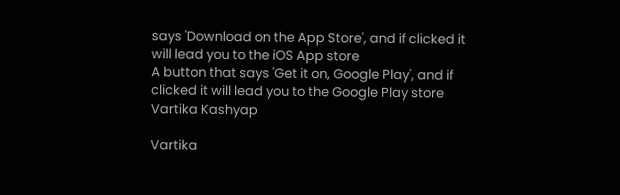says 'Download on the App Store', and if clicked it will lead you to the iOS App store
A button that says 'Get it on, Google Play', and if clicked it will lead you to the Google Play store
Vartika Kashyap

Vartika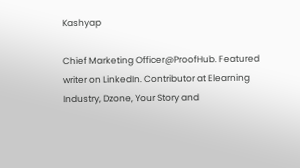Kashyap

Chief Marketing Officer@ProofHub. Featured writer on LinkedIn. Contributor at Elearning Industry, Dzone, Your Story and